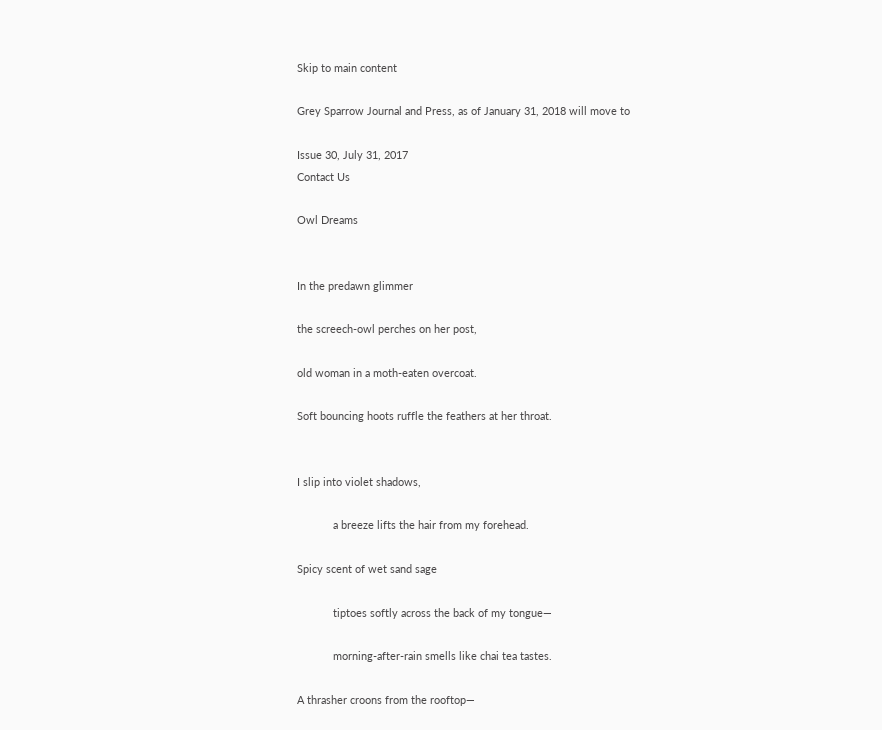Skip to main content

Grey Sparrow Journal and Press, as of January 31, 2018 will move to

Issue 30, July 31, 2017
Contact Us

Owl Dreams


In the predawn glimmer

the screech-owl perches on her post,

old woman in a moth-eaten overcoat.

Soft bouncing hoots ruffle the feathers at her throat.


I slip into violet shadows,

            a breeze lifts the hair from my forehead.

Spicy scent of wet sand sage

            tiptoes softly across the back of my tongue—

            morning-after-rain smells like chai tea tastes.

A thrasher croons from the rooftop—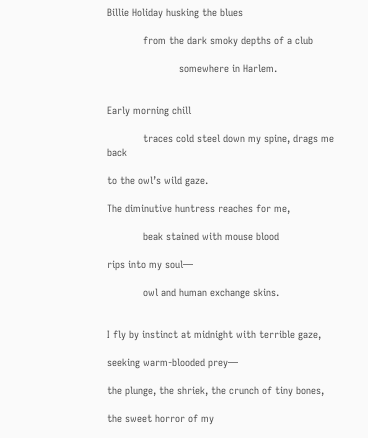Billie Holiday husking the blues

            from the dark smoky depths of a club

                        somewhere in Harlem.


Early morning chill

            traces cold steel down my spine, drags me back

to the owl’s wild gaze.

The diminutive huntress reaches for me,

            beak stained with mouse blood

rips into my soul—

            owl and human exchange skins.


I fly by instinct at midnight with terrible gaze,

seeking warm-blooded prey—

the plunge, the shriek, the crunch of tiny bones,

the sweet horror of my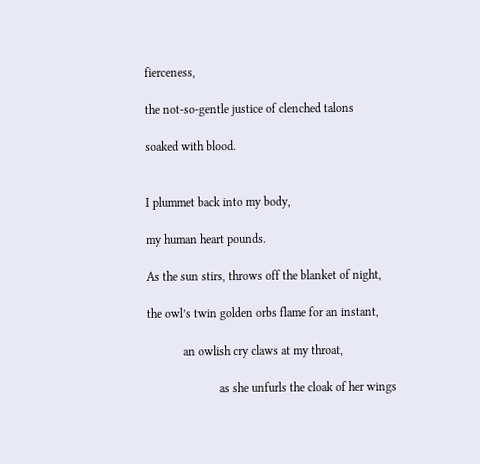fierceness,

the not-so-gentle justice of clenched talons

soaked with blood.


I plummet back into my body,

my human heart pounds.

As the sun stirs, throws off the blanket of night,

the owl’s twin golden orbs flame for an instant,

            an owlish cry claws at my throat,

                        as she unfurls the cloak of her wings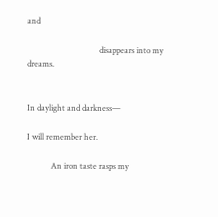and

                                    disappears into my dreams.


In daylight and darkness—

I will remember her.

            An iron taste rasps my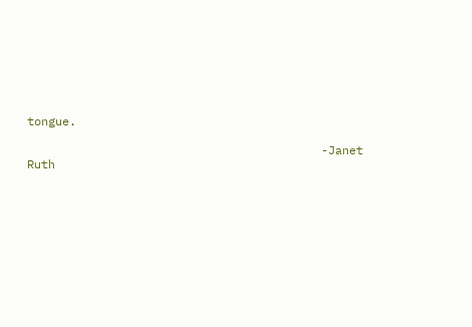tongue.

                                          -Janet Ruth